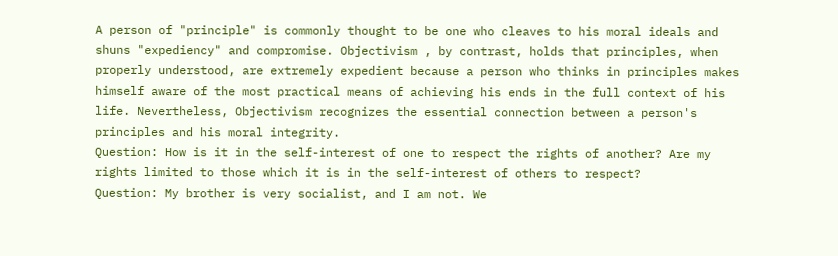A person of "principle" is commonly thought to be one who cleaves to his moral ideals and shuns "expediency" and compromise. Objectivism , by contrast, holds that principles, when properly understood, are extremely expedient because a person who thinks in principles makes himself aware of the most practical means of achieving his ends in the full context of his life. Nevertheless, Objectivism recognizes the essential connection between a person's principles and his moral integrity.
Question: How is it in the self-interest of one to respect the rights of another? Are my rights limited to those which it is in the self-interest of others to respect?
Question: My brother is very socialist, and I am not. We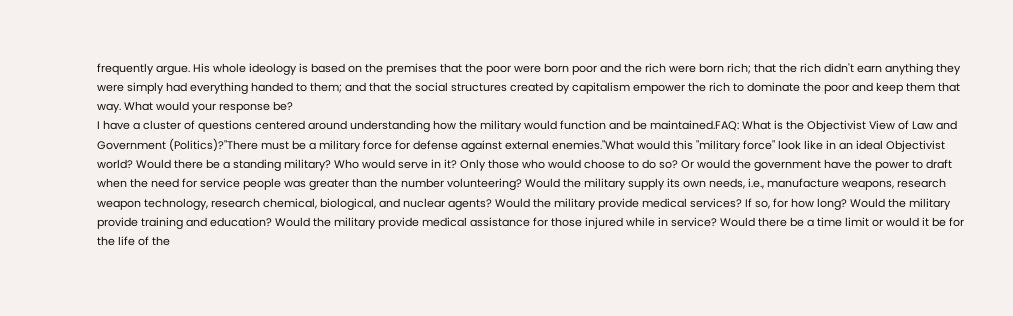frequently argue. His whole ideology is based on the premises that the poor were born poor and the rich were born rich; that the rich didn't earn anything they were simply had everything handed to them; and that the social structures created by capitalism empower the rich to dominate the poor and keep them that way. What would your response be?
I have a cluster of questions centered around understanding how the military would function and be maintained.FAQ: What is the Objectivist View of Law and Government (Politics)?"There must be a military force for defense against external enemies."What would this "military force" look like in an ideal Objectivist world? Would there be a standing military? Who would serve in it? Only those who would choose to do so? Or would the government have the power to draft when the need for service people was greater than the number volunteering? Would the military supply its own needs, i.e., manufacture weapons, research weapon technology, research chemical, biological, and nuclear agents? Would the military provide medical services? If so, for how long? Would the military provide training and education? Would the military provide medical assistance for those injured while in service? Would there be a time limit or would it be for the life of the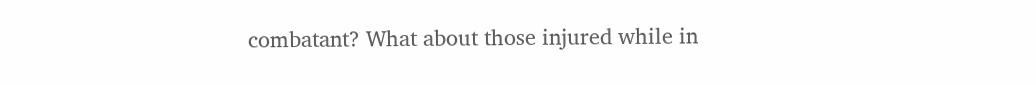combatant? What about those injured while in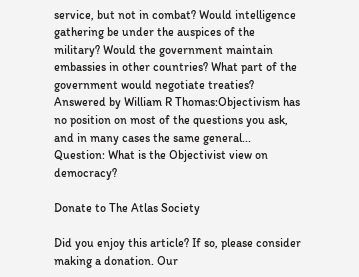service, but not in combat? Would intelligence gathering be under the auspices of the military? Would the government maintain embassies in other countries? What part of the government would negotiate treaties? Answered by William R Thomas:Objectivism has no position on most of the questions you ask, and in many cases the same general...
Question: What is the Objectivist view on democracy?

Donate to The Atlas Society

Did you enjoy this article? If so, please consider making a donation. Our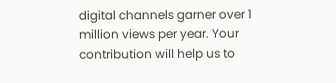digital channels garner over 1 million views per year. Your contribution will help us to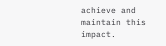achieve and maintain this impact.